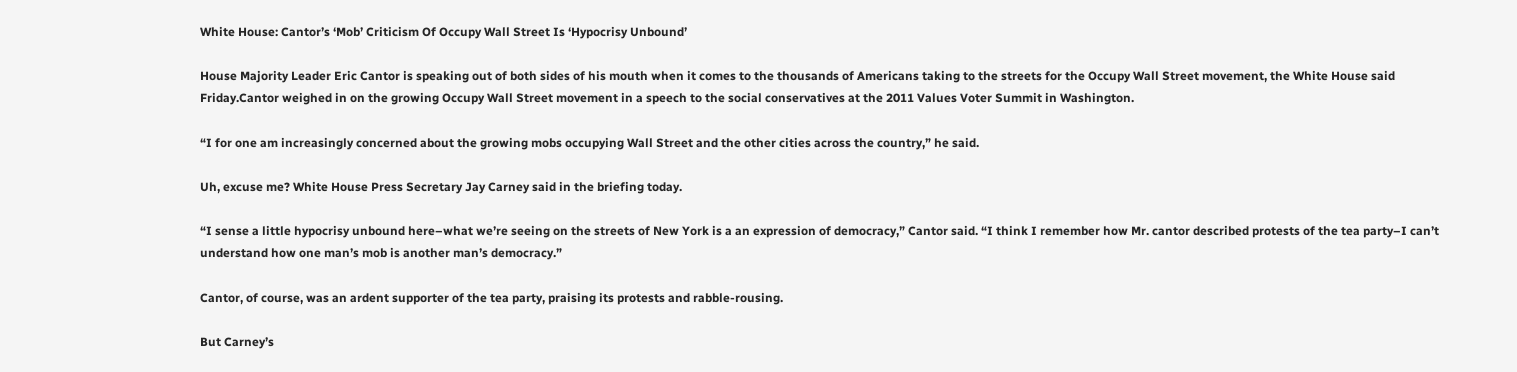White House: Cantor’s ‘Mob’ Criticism Of Occupy Wall Street Is ‘Hypocrisy Unbound’

House Majority Leader Eric Cantor is speaking out of both sides of his mouth when it comes to the thousands of Americans taking to the streets for the Occupy Wall Street movement, the White House said Friday.Cantor weighed in on the growing Occupy Wall Street movement in a speech to the social conservatives at the 2011 Values Voter Summit in Washington.

“I for one am increasingly concerned about the growing mobs occupying Wall Street and the other cities across the country,” he said.

Uh, excuse me? White House Press Secretary Jay Carney said in the briefing today.

“I sense a little hypocrisy unbound here–what we’re seeing on the streets of New York is a an expression of democracy,” Cantor said. “I think I remember how Mr. cantor described protests of the tea party–I can’t understand how one man’s mob is another man’s democracy.”

Cantor, of course, was an ardent supporter of the tea party, praising its protests and rabble-rousing.

But Carney’s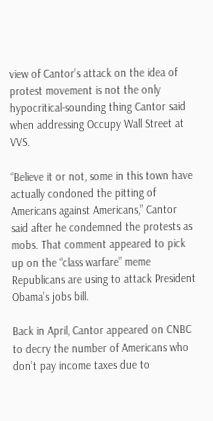view of Cantor’s attack on the idea of protest movement is not the only hypocritical-sounding thing Cantor said when addressing Occupy Wall Street at VVS.

“Believe it or not, some in this town have actually condoned the pitting of Americans against Americans,” Cantor said after he condemned the protests as mobs. That comment appeared to pick up on the “class warfare” meme Republicans are using to attack President Obama’s jobs bill.

Back in April, Cantor appeared on CNBC to decry the number of Americans who don’t pay income taxes due to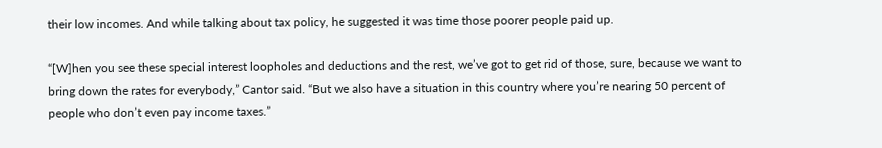their low incomes. And while talking about tax policy, he suggested it was time those poorer people paid up.

“[W]hen you see these special interest loopholes and deductions and the rest, we’ve got to get rid of those, sure, because we want to bring down the rates for everybody,” Cantor said. “But we also have a situation in this country where you’re nearing 50 percent of people who don’t even pay income taxes.”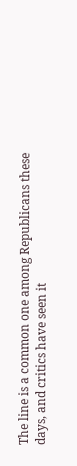The line is a common one among Republicans these days, and critics have seen it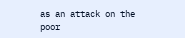as an attack on the poor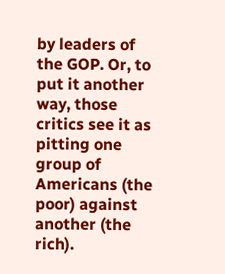by leaders of the GOP. Or, to put it another way, those critics see it as pitting one group of Americans (the poor) against another (the rich).